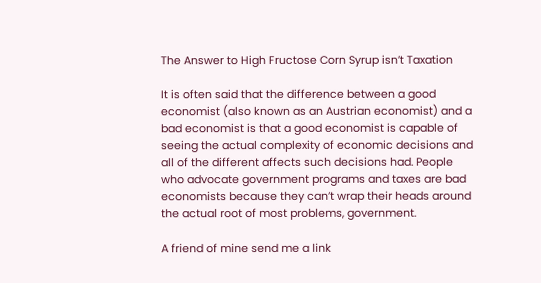The Answer to High Fructose Corn Syrup isn’t Taxation

It is often said that the difference between a good economist (also known as an Austrian economist) and a bad economist is that a good economist is capable of seeing the actual complexity of economic decisions and all of the different affects such decisions had. People who advocate government programs and taxes are bad economists because they can’t wrap their heads around the actual root of most problems, government.

A friend of mine send me a link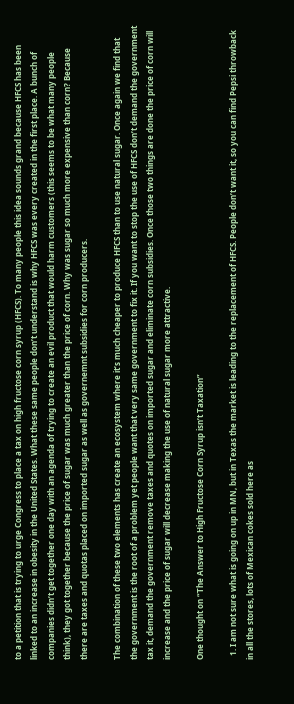to a petition that is trying to urge Congress to place a tax on high fructose corn syrup (HFCS). To many people this idea sounds grand because HFCS has been linked to an increase in obesity in the United States. What these same people don’t understand is why HFCS was every created in the first place. A bunch of companies didn’t get together one day with an agenda of trying to create an evil product that would harm customers (this seems to be what many people think), they got together because the price of sugar was much greater than the price of corn. Why was sugar so much more expensive than corn? Because there are taxes and quotas placed on imported sugar as well as governemnt subsidies for corn producers.

The combination of these two elements has create an ecosystem where it’s much cheaper to produce HFCS than to use natural sugar. Once again we find that the government is the root of a problem yet people want that very same government to fix it. If you want to stop the use of HFCS don’t demand the government tax it, demand the government remove taxes and quotes on imported sugar and eliminate corn subsidies. Once those two things are done the price of corn will increase and the price of sugar will decrease making the use of natural sugar more attractive.

One thought on “The Answer to High Fructose Corn Syrup isn’t Taxation”

  1. I am not sure what is going on up in MN, but in Texas the market is leading to the replacement of HFCS. People don’t want it, so you can find Pepsi throwback in all the stores, lots of Mexican cokes sold here as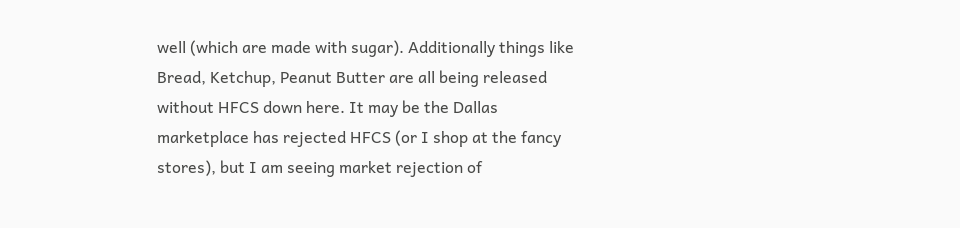well (which are made with sugar). Additionally things like Bread, Ketchup, Peanut Butter are all being released without HFCS down here. It may be the Dallas marketplace has rejected HFCS (or I shop at the fancy stores), but I am seeing market rejection of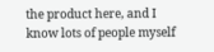the product here, and I know lots of people myself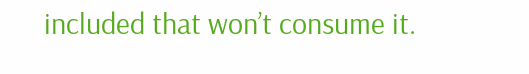included that won’t consume it.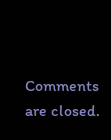Comments are closed.